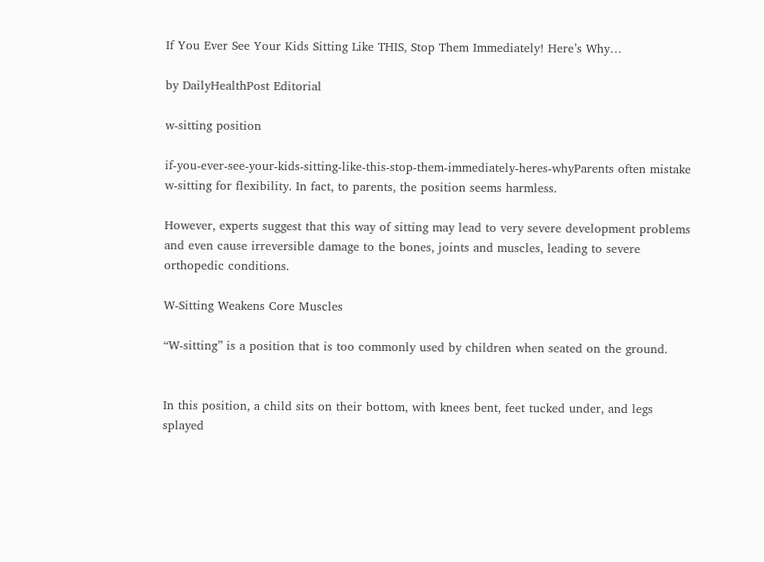If You Ever See Your Kids Sitting Like THIS, Stop Them Immediately! Here’s Why…

by DailyHealthPost Editorial

w-sitting position

if-you-ever-see-your-kids-sitting-like-this-stop-them-immediately-heres-whyParents often mistake w-sitting for flexibility. In fact, to parents, the position seems harmless.

However, experts suggest that this way of sitting may lead to very severe development problems and even cause irreversible damage to the bones, joints and muscles, leading to severe orthopedic conditions.

W-Sitting Weakens Core Muscles

“W-sitting” is a position that is too commonly used by children when seated on the ground.


In this position, a child sits on their bottom, with knees bent, feet tucked under, and legs splayed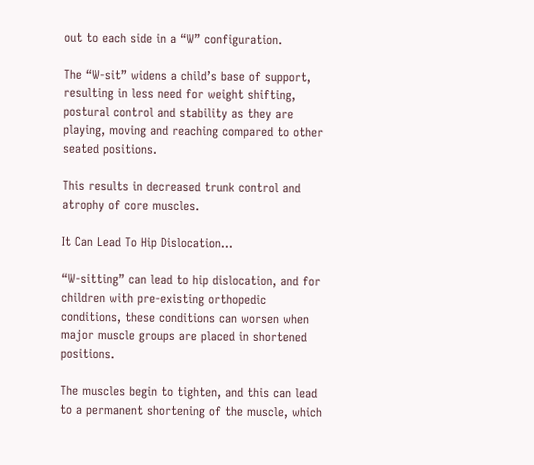out to each side in a “W” configuration.

The “W-sit” widens a child’s base of support, resulting in less need for weight shifting, postural control and stability as they are playing, moving and reaching compared to other seated positions.

This results in decreased trunk control and atrophy of core muscles.

It Can Lead To Hip Dislocation…

“W-sitting” can lead to hip dislocation, and for children with pre-existing orthopedic conditions, these conditions can worsen when major muscle groups are placed in shortened positions.

The muscles begin to tighten, and this can lead to a permanent shortening of the muscle, which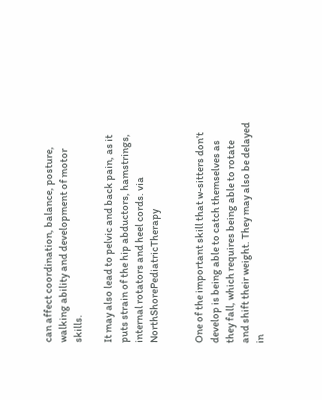can affect coordination, balance, posture, walking ability and development of motor skills.

It may also lead to pelvic and back pain, as it puts strain of the hip abductors, hamstrings, internal rotators and heel cords. via NorthShorePediatricTherapy


One of the important skill that w-sitters don’t develop is being able to catch themselves as they fall, which requires being able to rotate and shift their weight. They may also be delayed in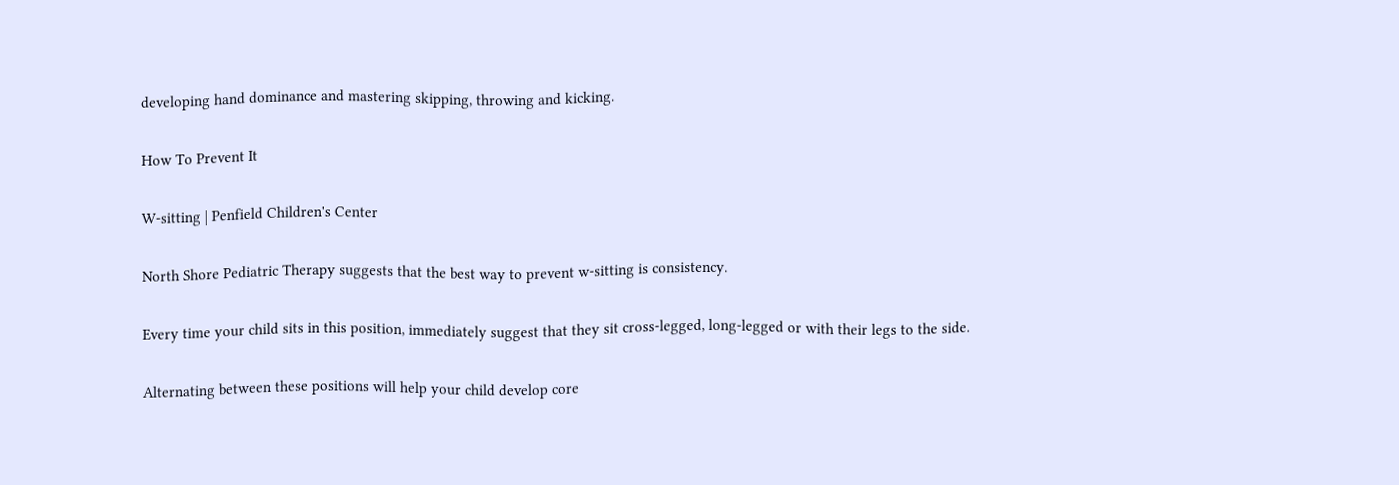developing hand dominance and mastering skipping, throwing and kicking.

How To Prevent It

W-sitting | Penfield Children's Center

North Shore Pediatric Therapy suggests that the best way to prevent w-sitting is consistency.

Every time your child sits in this position, immediately suggest that they sit cross-legged, long-legged or with their legs to the side.

Alternating between these positions will help your child develop core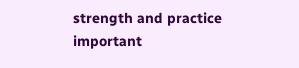strength and practice important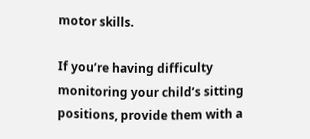motor skills.

If you’re having difficulty monitoring your child’s sitting positions, provide them with a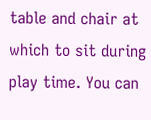table and chair at which to sit during play time. You can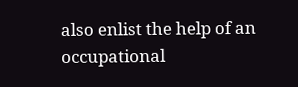also enlist the help of an occupational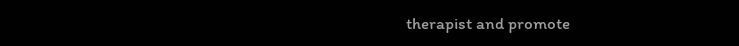therapist and promote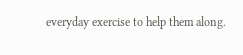everyday exercise to help them along.